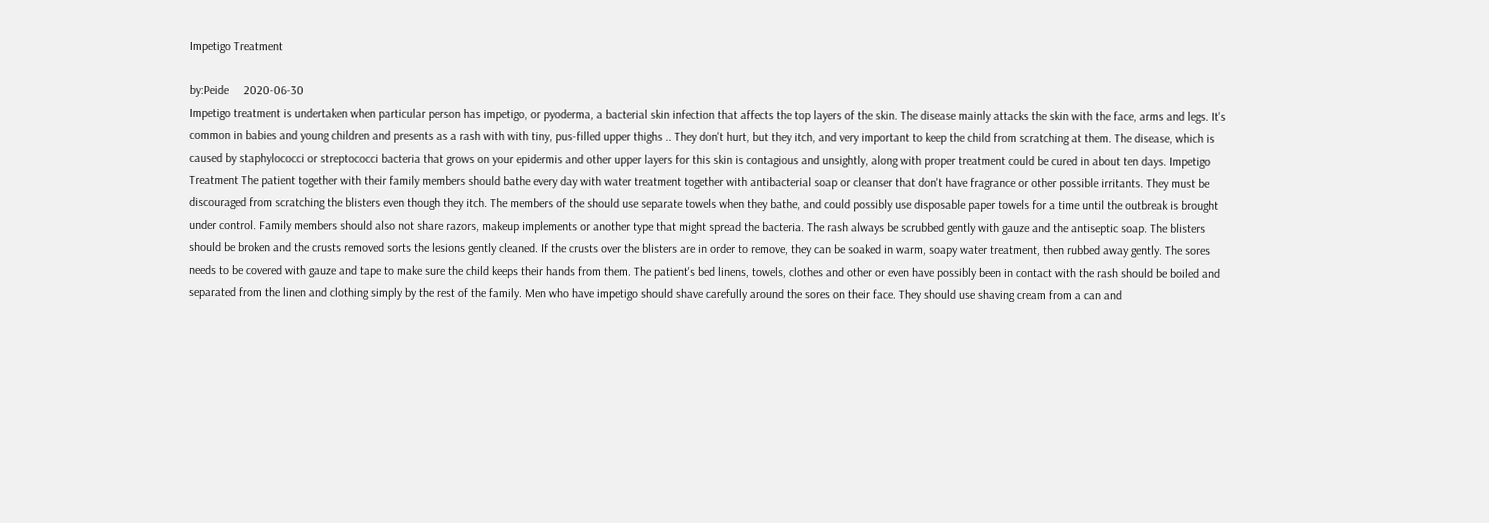Impetigo Treatment

by:Peide     2020-06-30
Impetigo treatment is undertaken when particular person has impetigo, or pyoderma, a bacterial skin infection that affects the top layers of the skin. The disease mainly attacks the skin with the face, arms and legs. It's common in babies and young children and presents as a rash with with tiny, pus-filled upper thighs .. They don't hurt, but they itch, and very important to keep the child from scratching at them. The disease, which is caused by staphylococci or streptococci bacteria that grows on your epidermis and other upper layers for this skin is contagious and unsightly, along with proper treatment could be cured in about ten days. Impetigo Treatment The patient together with their family members should bathe every day with water treatment together with antibacterial soap or cleanser that don't have fragrance or other possible irritants. They must be discouraged from scratching the blisters even though they itch. The members of the should use separate towels when they bathe, and could possibly use disposable paper towels for a time until the outbreak is brought under control. Family members should also not share razors, makeup implements or another type that might spread the bacteria. The rash always be scrubbed gently with gauze and the antiseptic soap. The blisters should be broken and the crusts removed sorts the lesions gently cleaned. If the crusts over the blisters are in order to remove, they can be soaked in warm, soapy water treatment, then rubbed away gently. The sores needs to be covered with gauze and tape to make sure the child keeps their hands from them. The patient's bed linens, towels, clothes and other or even have possibly been in contact with the rash should be boiled and separated from the linen and clothing simply by the rest of the family. Men who have impetigo should shave carefully around the sores on their face. They should use shaving cream from a can and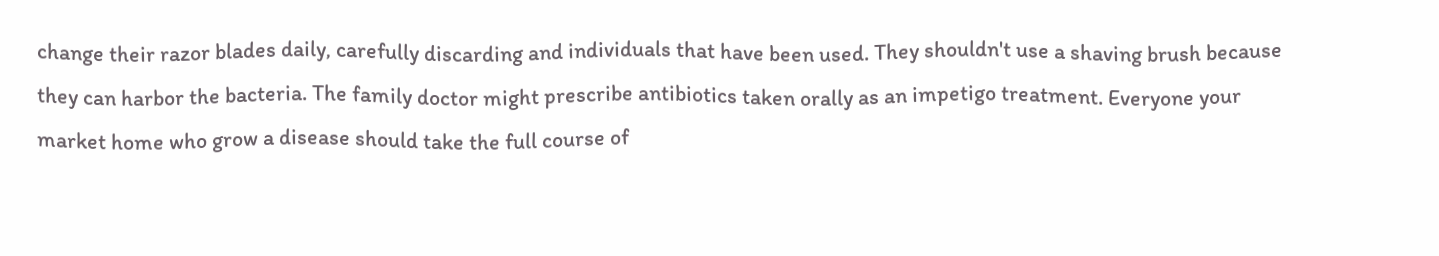change their razor blades daily, carefully discarding and individuals that have been used. They shouldn't use a shaving brush because they can harbor the bacteria. The family doctor might prescribe antibiotics taken orally as an impetigo treatment. Everyone your market home who grow a disease should take the full course of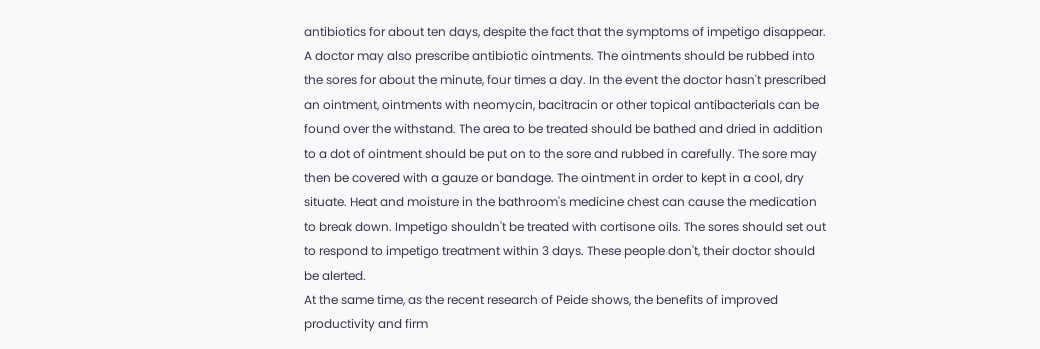antibiotics for about ten days, despite the fact that the symptoms of impetigo disappear. A doctor may also prescribe antibiotic ointments. The ointments should be rubbed into the sores for about the minute, four times a day. In the event the doctor hasn't prescribed an ointment, ointments with neomycin, bacitracin or other topical antibacterials can be found over the withstand. The area to be treated should be bathed and dried in addition to a dot of ointment should be put on to the sore and rubbed in carefully. The sore may then be covered with a gauze or bandage. The ointment in order to kept in a cool, dry situate. Heat and moisture in the bathroom's medicine chest can cause the medication to break down. Impetigo shouldn't be treated with cortisone oils. The sores should set out to respond to impetigo treatment within 3 days. These people don't, their doctor should be alerted.
At the same time, as the recent research of Peide shows, the benefits of improved productivity and firm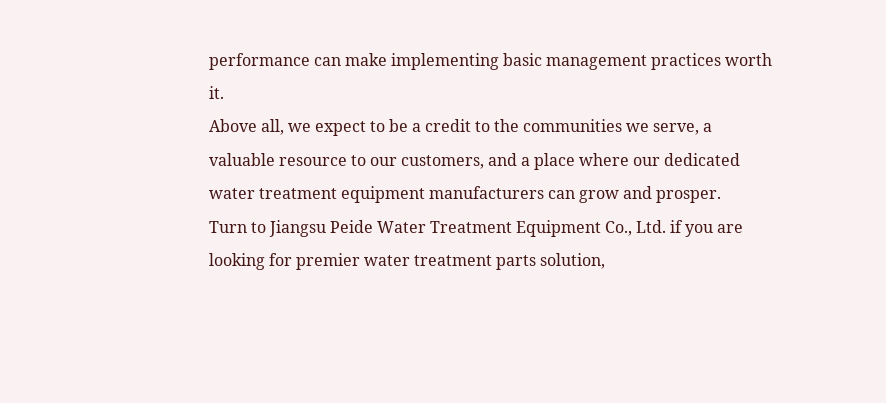performance can make implementing basic management practices worth it.
Above all, we expect to be a credit to the communities we serve, a valuable resource to our customers, and a place where our dedicated water treatment equipment manufacturers can grow and prosper.
Turn to Jiangsu Peide Water Treatment Equipment Co., Ltd. if you are looking for premier water treatment parts solution,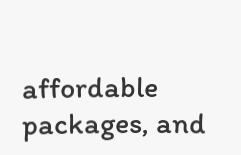affordable packages, and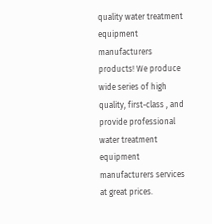quality water treatment equipment manufacturers products! We produce wide series of high quality, first-class , and provide professional water treatment equipment manufacturers services at great prices.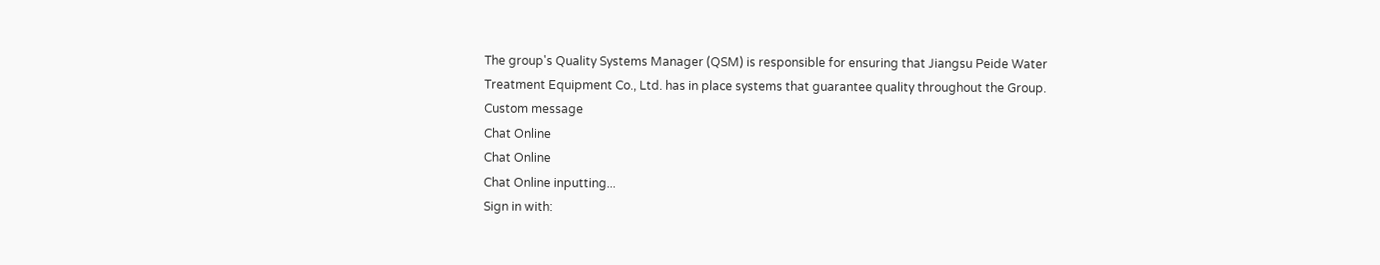The group's Quality Systems Manager (QSM) is responsible for ensuring that Jiangsu Peide Water Treatment Equipment Co., Ltd. has in place systems that guarantee quality throughout the Group.
Custom message
Chat Online
Chat Online
Chat Online inputting...
Sign in with: